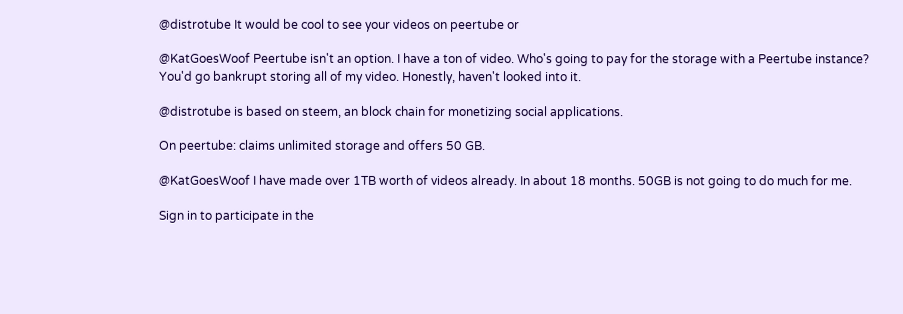@distrotube It would be cool to see your videos on peertube or

@KatGoesWoof Peertube isn't an option. I have a ton of video. Who's going to pay for the storage with a Peertube instance? You'd go bankrupt storing all of my video. Honestly, haven't looked into it.

@distrotube is based on steem, an block chain for monetizing social applications.

On peertube: claims unlimited storage and offers 50 GB.

@KatGoesWoof I have made over 1TB worth of videos already. In about 18 months. 50GB is not going to do much for me.

Sign in to participate in the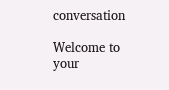conversation

Welcome to your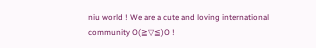niu world ! We are a cute and loving international community O(≧▽≦)O !